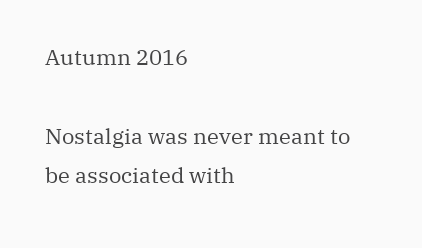Autumn 2016

Nostalgia was never meant to be associated with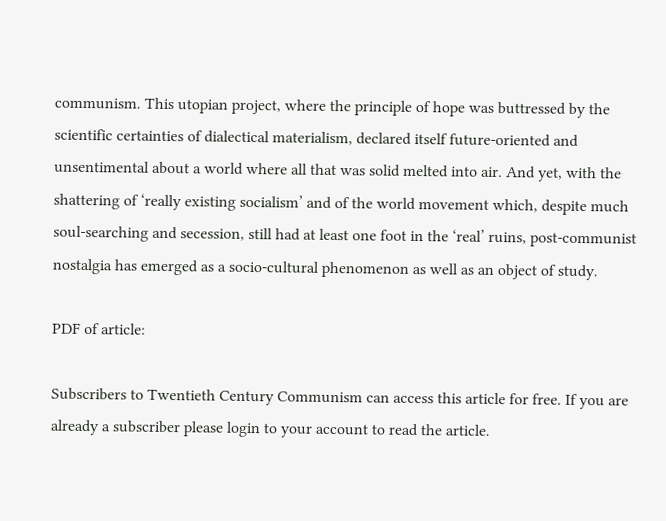communism. This utopian project, where the principle of hope was buttressed by the scientific certainties of dialectical materialism, declared itself future-oriented and unsentimental about a world where all that was solid melted into air. And yet, with the shattering of ‘really existing socialism’ and of the world movement which, despite much soul-searching and secession, still had at least one foot in the ‘real’ ruins, post-communist nostalgia has emerged as a socio-cultural phenomenon as well as an object of study.

PDF of article:

Subscribers to Twentieth Century Communism can access this article for free. If you are already a subscriber please login to your account to read the article.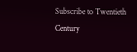Subscribe to Twentieth Century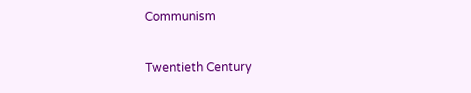Communism

Twentieth Century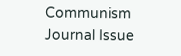Communism Journal Issue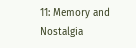11: Memory and Nostalgia